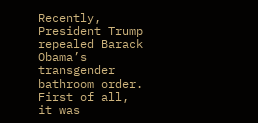Recently, President Trump repealed Barack Obama’s transgender bathroom order. First of all, it was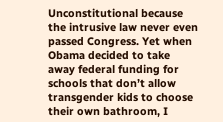Unconstitutional because the intrusive law never even passed Congress. Yet when Obama decided to take away federal funding for schools that don’t allow transgender kids to choose their own bathroom, I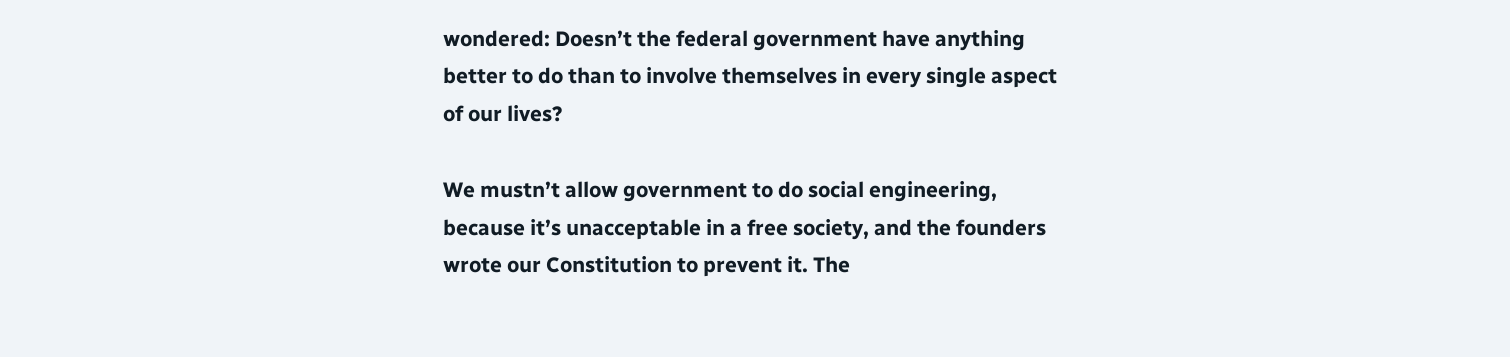wondered: Doesn’t the federal government have anything better to do than to involve themselves in every single aspect of our lives?

We mustn’t allow government to do social engineering, because it’s unacceptable in a free society, and the founders wrote our Constitution to prevent it. The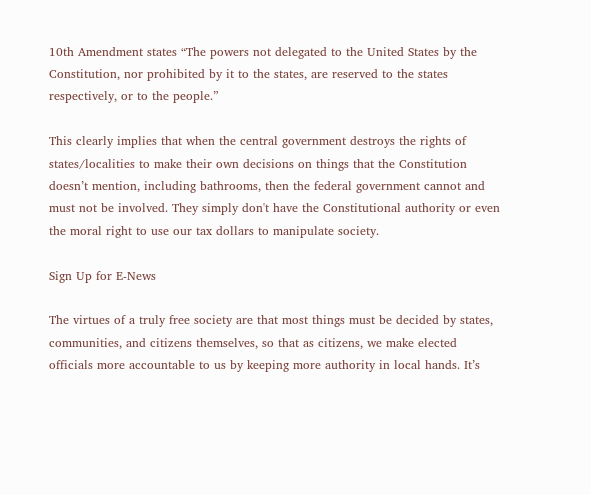10th Amendment states “The powers not delegated to the United States by the Constitution, nor prohibited by it to the states, are reserved to the states respectively, or to the people.”

This clearly implies that when the central government destroys the rights of states/localities to make their own decisions on things that the Constitution doesn’t mention, including bathrooms, then the federal government cannot and must not be involved. They simply don't have the Constitutional authority or even the moral right to use our tax dollars to manipulate society.

Sign Up for E-News

The virtues of a truly free society are that most things must be decided by states, communities, and citizens themselves, so that as citizens, we make elected officials more accountable to us by keeping more authority in local hands. It’s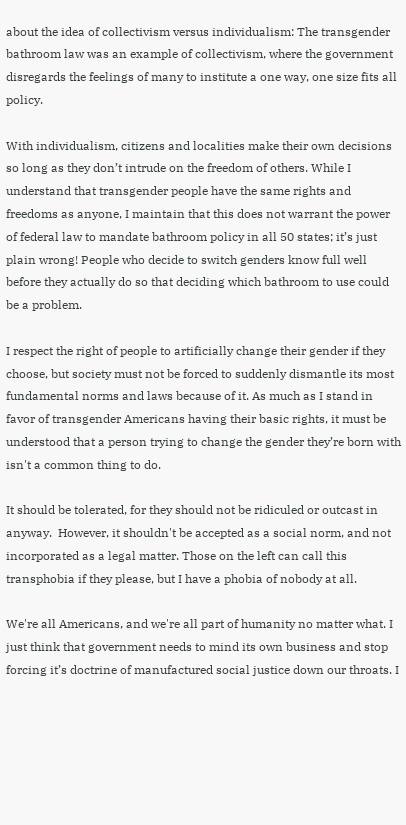about the idea of collectivism versus individualism: The transgender bathroom law was an example of collectivism, where the government disregards the feelings of many to institute a one way, one size fits all policy.

With individualism, citizens and localities make their own decisions so long as they don’t intrude on the freedom of others. While I understand that transgender people have the same rights and freedoms as anyone, I maintain that this does not warrant the power of federal law to mandate bathroom policy in all 50 states; it’s just plain wrong! People who decide to switch genders know full well before they actually do so that deciding which bathroom to use could be a problem.

I respect the right of people to artificially change their gender if they choose, but society must not be forced to suddenly dismantle its most fundamental norms and laws because of it. As much as I stand in favor of transgender Americans having their basic rights, it must be understood that a person trying to change the gender they’re born with isn't a common thing to do.

It should be tolerated, for they should not be ridiculed or outcast in anyway.  However, it shouldn't be accepted as a social norm, and not incorporated as a legal matter. Those on the left can call this transphobia if they please, but I have a phobia of nobody at all.

We're all Americans, and we're all part of humanity no matter what. I just think that government needs to mind its own business and stop forcing it’s doctrine of manufactured social justice down our throats. I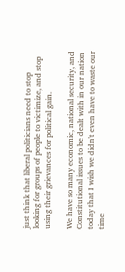just think that liberal politicians need to stop looking for groups of people to victimize, and stop using their grievances for political gain.

We have so many economic, national security, and Constitutional issues to be dealt with in our nation today that I wish we didn't even have to waste our time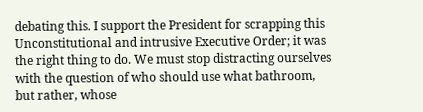debating this. I support the President for scrapping this Unconstitutional and intrusive Executive Order; it was the right thing to do. We must stop distracting ourselves with the question of who should use what bathroom, but rather, whose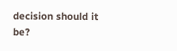decision should it be?